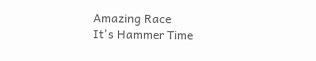Amazing Race
It's Hammer Time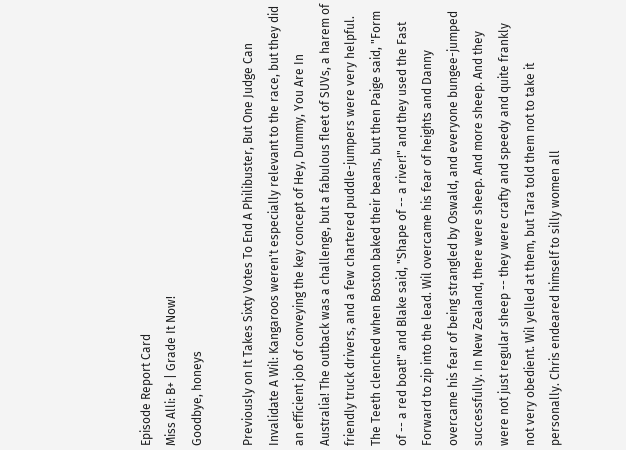Episode Report Card
Miss Alli: B+ | Grade It Now!
Goodbye, honeys

Previously on It Takes Sixty Votes To End A Philibuster, But One Judge Can Invalidate A Wil: Kangaroos weren't especially relevant to the race, but they did an efficient job of conveying the key concept of Hey, Dummy, You Are In Australia! The outback was a challenge, but a fabulous fleet of SUVs, a harem of friendly truck drivers, and a few chartered puddle-jumpers were very helpful. The Teeth clenched when Boston baked their beans, but then Paige said, "Form of -- a red boat!" and Blake said, "Shape of -- a river!" and they used the Fast Forward to zip into the lead. Wil overcame his fear of heights and Danny overcame his fear of being strangled by Oswald, and everyone bungee-jumped successfully. In New Zealand, there were sheep. And more sheep. And they were not just regular sheep -- they were crafty and speedy and quite frankly not very obedient. Wil yelled at them, but Tara told them not to take it personally. Chris endeared himself to silly women all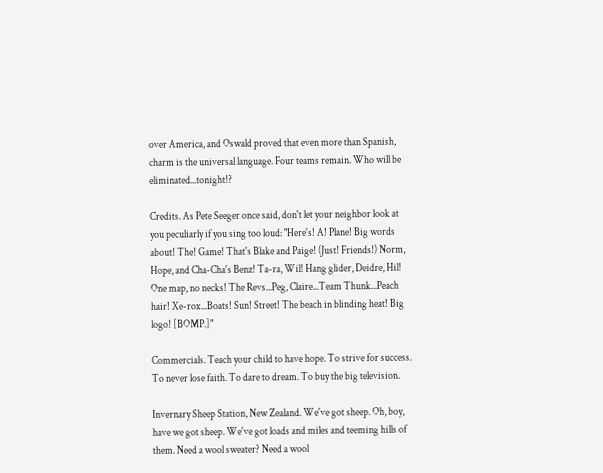over America, and Oswald proved that even more than Spanish, charm is the universal language. Four teams remain. Who will be eliminated...tonight!?

Credits. As Pete Seeger once said, don't let your neighbor look at you peculiarly if you sing too loud: "Here's! A! Plane! Big words about! The! Game! That's Blake and Paige! (Just! Friends!) Norm, Hope, and Cha-Cha's Benz! Ta-ra, Wil! Hang glider, Deidre, Hil! One map, no necks! The Revs...Peg, Claire...Team Thunk...Peach hair! Xe-rox...Boats! Sun! Street! The beach in blinding heat! Big logo! [BOMP.]"

Commercials. Teach your child to have hope. To strive for success. To never lose faith. To dare to dream. To buy the big television.

Invernary Sheep Station, New Zealand. We've got sheep. Oh, boy, have we got sheep. We've got loads and miles and teeming hills of them. Need a wool sweater? Need a wool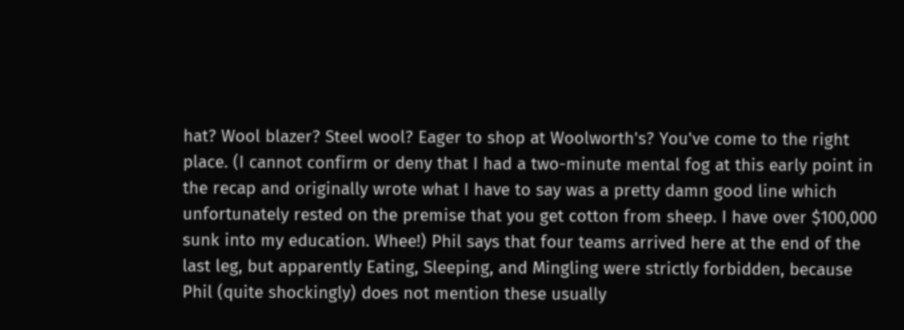hat? Wool blazer? Steel wool? Eager to shop at Woolworth's? You've come to the right place. (I cannot confirm or deny that I had a two-minute mental fog at this early point in the recap and originally wrote what I have to say was a pretty damn good line which unfortunately rested on the premise that you get cotton from sheep. I have over $100,000 sunk into my education. Whee!) Phil says that four teams arrived here at the end of the last leg, but apparently Eating, Sleeping, and Mingling were strictly forbidden, because Phil (quite shockingly) does not mention these usually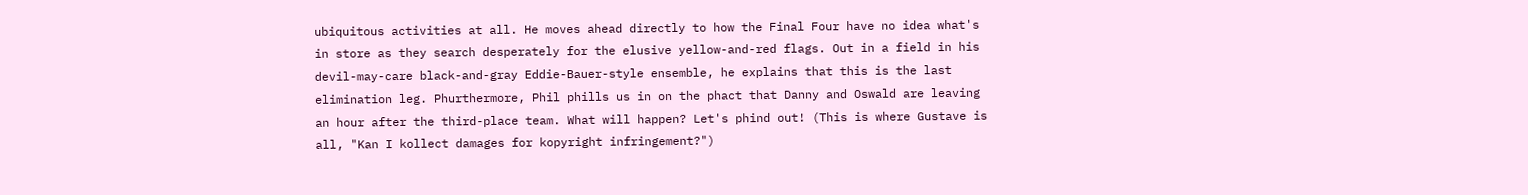ubiquitous activities at all. He moves ahead directly to how the Final Four have no idea what's in store as they search desperately for the elusive yellow-and-red flags. Out in a field in his devil-may-care black-and-gray Eddie-Bauer-style ensemble, he explains that this is the last elimination leg. Phurthermore, Phil phills us in on the phact that Danny and Oswald are leaving an hour after the third-place team. What will happen? Let's phind out! (This is where Gustave is all, "Kan I kollect damages for kopyright infringement?")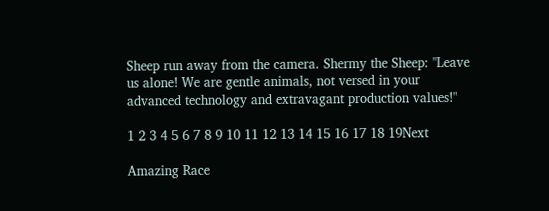Sheep run away from the camera. Shermy the Sheep: "Leave us alone! We are gentle animals, not versed in your advanced technology and extravagant production values!"

1 2 3 4 5 6 7 8 9 10 11 12 13 14 15 16 17 18 19Next

Amazing Race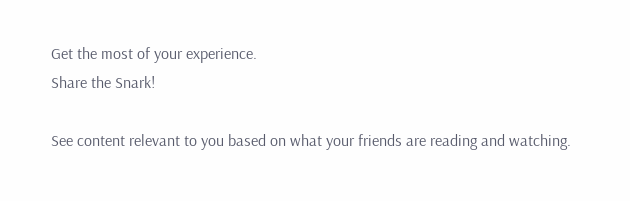Get the most of your experience.
Share the Snark!

See content relevant to you based on what your friends are reading and watching.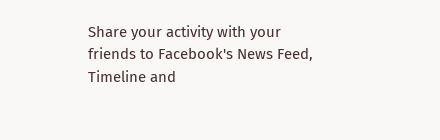Share your activity with your friends to Facebook's News Feed, Timeline and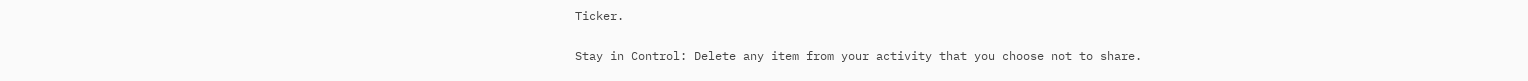Ticker.

Stay in Control: Delete any item from your activity that you choose not to share.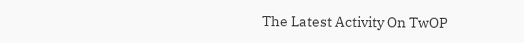The Latest Activity On TwOP